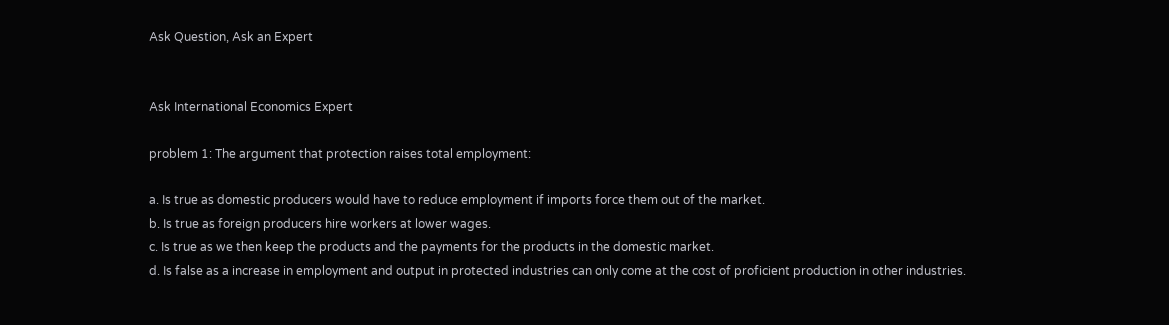Ask Question, Ask an Expert


Ask International Economics Expert

problem 1: The argument that protection raises total employment:

a. Is true as domestic producers would have to reduce employment if imports force them out of the market.
b. Is true as foreign producers hire workers at lower wages.
c. Is true as we then keep the products and the payments for the products in the domestic market.
d. Is false as a increase in employment and output in protected industries can only come at the cost of proficient production in other industries.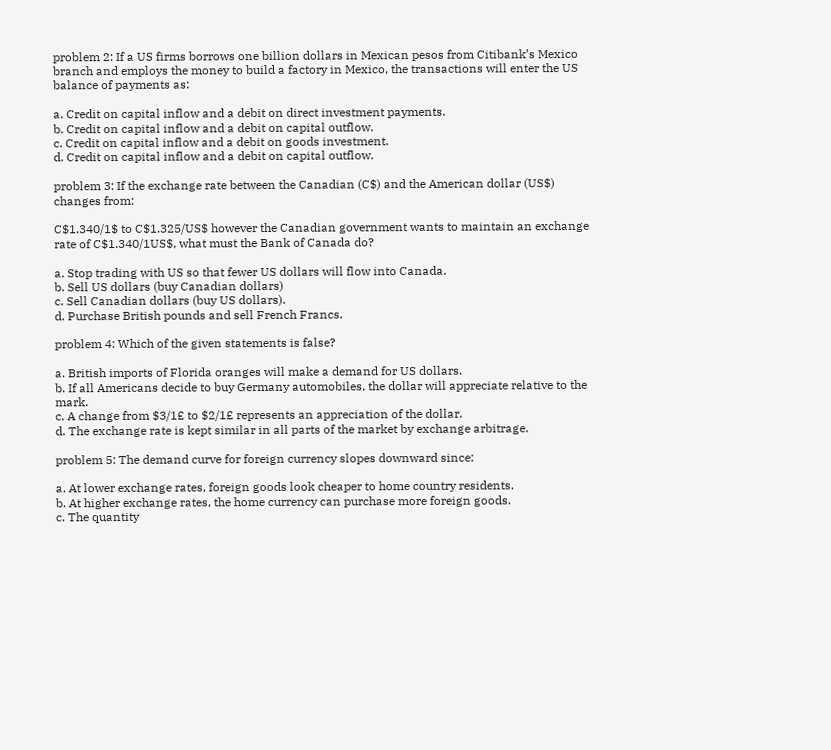problem 2: If a US firms borrows one billion dollars in Mexican pesos from Citibank’s Mexico branch and employs the money to build a factory in Mexico, the transactions will enter the US balance of payments as:

a. Credit on capital inflow and a debit on direct investment payments.
b. Credit on capital inflow and a debit on capital outflow.
c. Credit on capital inflow and a debit on goods investment.
d. Credit on capital inflow and a debit on capital outflow.

problem 3: If the exchange rate between the Canadian (C$) and the American dollar (US$) changes from:

C$1.340/1$ to C$1.325/US$ however the Canadian government wants to maintain an exchange rate of C$1.340/1US$, what must the Bank of Canada do?

a. Stop trading with US so that fewer US dollars will flow into Canada.
b. Sell US dollars (buy Canadian dollars)
c. Sell Canadian dollars (buy US dollars).
d. Purchase British pounds and sell French Francs.

problem 4: Which of the given statements is false?

a. British imports of Florida oranges will make a demand for US dollars.
b. If all Americans decide to buy Germany automobiles, the dollar will appreciate relative to the mark.
c. A change from $3/1£ to $2/1£ represents an appreciation of the dollar.
d. The exchange rate is kept similar in all parts of the market by exchange arbitrage.

problem 5: The demand curve for foreign currency slopes downward since:

a. At lower exchange rates, foreign goods look cheaper to home country residents.
b. At higher exchange rates, the home currency can purchase more foreign goods.
c. The quantity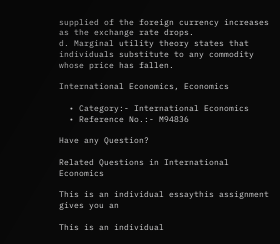supplied of the foreign currency increases as the exchange rate drops.
d. Marginal utility theory states that individuals substitute to any commodity whose price has fallen.

International Economics, Economics

  • Category:- International Economics
  • Reference No.:- M94836

Have any Question?

Related Questions in International Economics

This is an individual essaythis assignment gives you an

This is an individual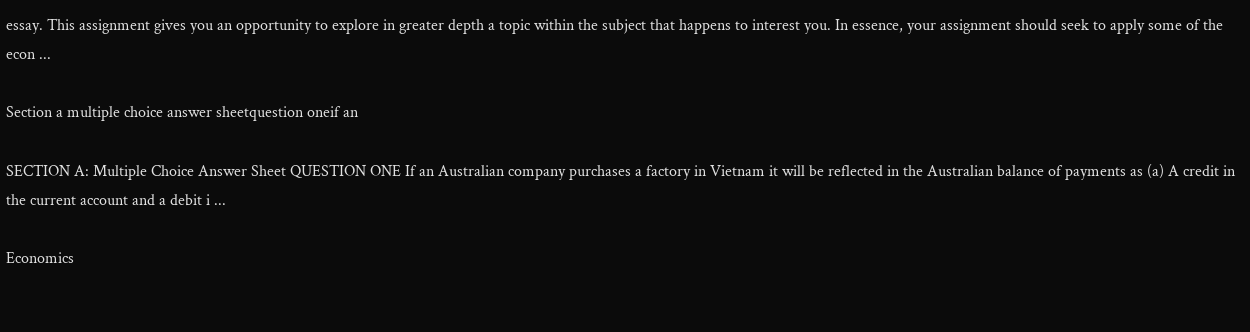essay. This assignment gives you an opportunity to explore in greater depth a topic within the subject that happens to interest you. In essence, your assignment should seek to apply some of the econ ...

Section a multiple choice answer sheetquestion oneif an

SECTION A: Multiple Choice Answer Sheet QUESTION ONE If an Australian company purchases a factory in Vietnam it will be reflected in the Australian balance of payments as (a) A credit in the current account and a debit i ...

Economics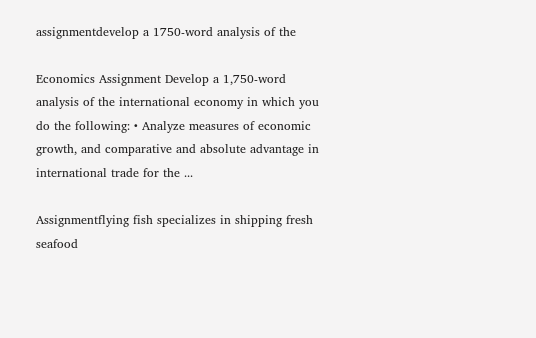assignmentdevelop a 1750-word analysis of the

Economics Assignment Develop a 1,750-word analysis of the international economy in which you do the following: • Analyze measures of economic growth, and comparative and absolute advantage in international trade for the ...

Assignmentflying fish specializes in shipping fresh seafood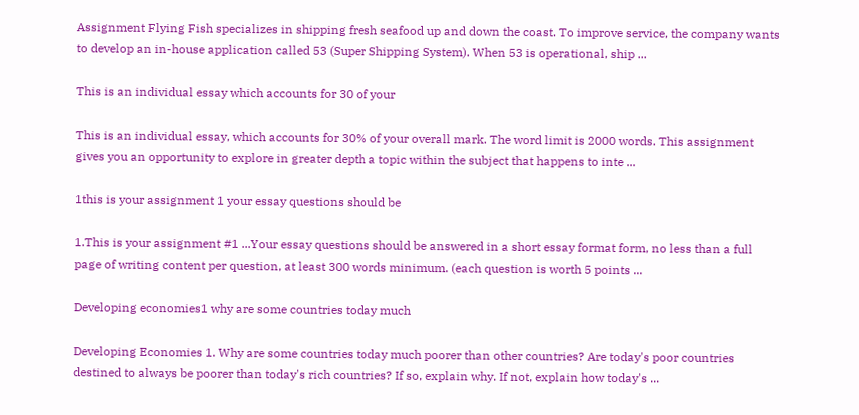Assignment Flying Fish specializes in shipping fresh seafood up and down the coast. To improve service, the company wants to develop an in-house application called 53 (Super Shipping System). When 53 is operational, ship ...

This is an individual essay which accounts for 30 of your

This is an individual essay, which accounts for 30% of your overall mark. The word limit is 2000 words. This assignment gives you an opportunity to explore in greater depth a topic within the subject that happens to inte ...

1this is your assignment 1 your essay questions should be

1.This is your assignment #1 ...Your essay questions should be answered in a short essay format form, no less than a full page of writing content per question, at least 300 words minimum. (each question is worth 5 points ...

Developing economies1 why are some countries today much

Developing Economies 1. Why are some countries today much poorer than other countries? Are today's poor countries destined to always be poorer than today's rich countries? If so, explain why. If not, explain how today's ...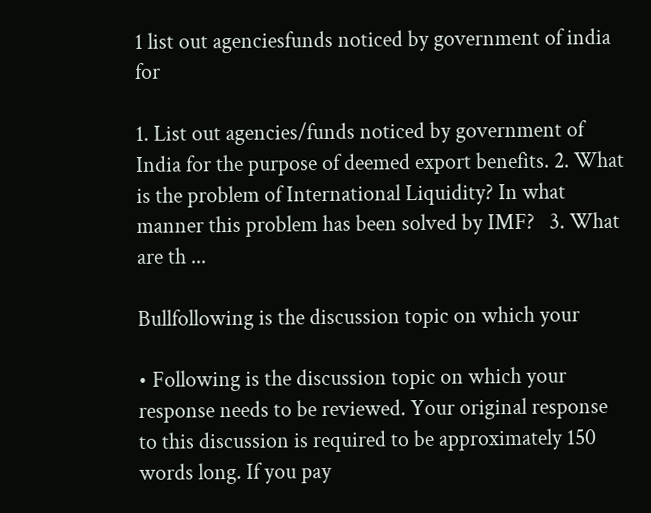1 list out agenciesfunds noticed by government of india for

1. List out agencies/funds noticed by government of India for the purpose of deemed export benefits. 2. What is the problem of International Liquidity? In what manner this problem has been solved by IMF?   3. What are th ...

Bullfollowing is the discussion topic on which your

• Following is the discussion topic on which your response needs to be reviewed. Your original response to this discussion is required to be approximately 150 words long. If you pay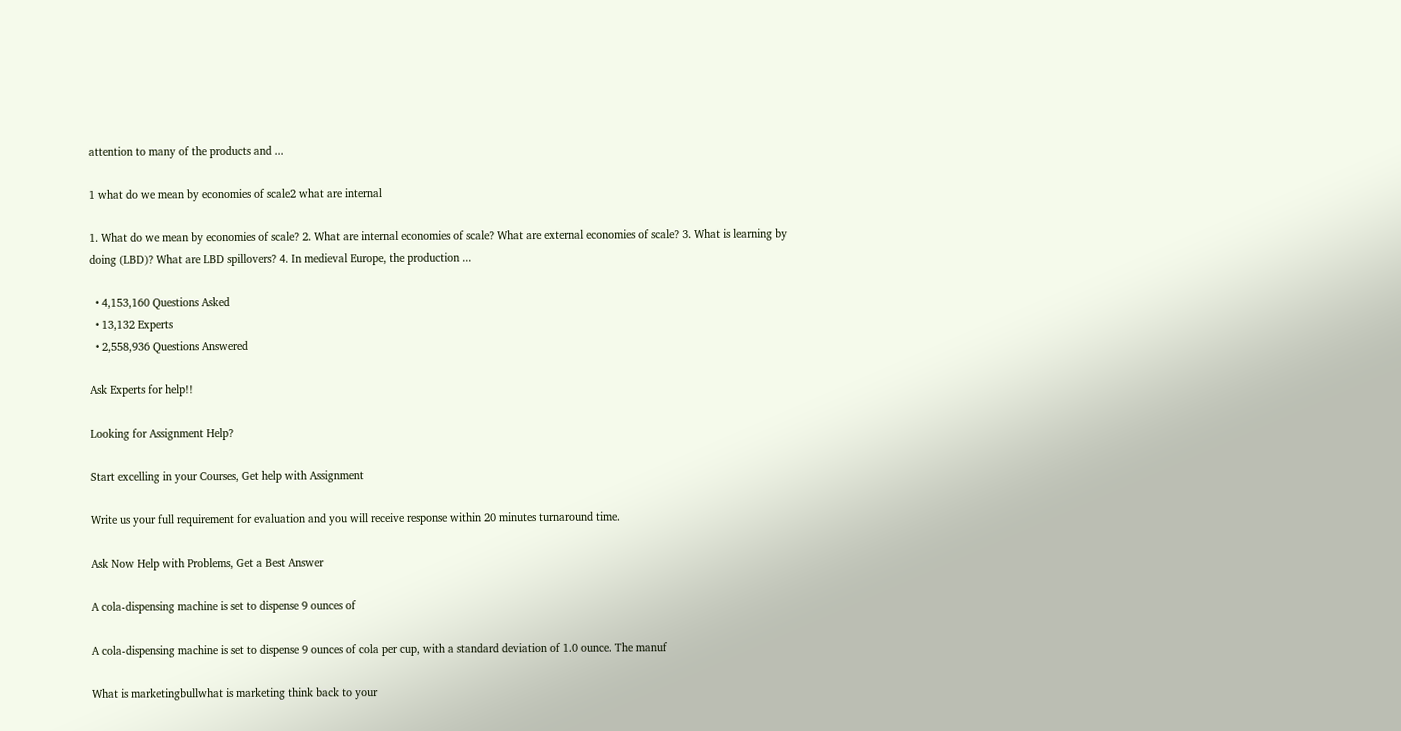attention to many of the products and ...

1 what do we mean by economies of scale2 what are internal

1. What do we mean by economies of scale? 2. What are internal economies of scale? What are external economies of scale? 3. What is learning by doing (LBD)? What are LBD spillovers? 4. In medieval Europe, the production ...

  • 4,153,160 Questions Asked
  • 13,132 Experts
  • 2,558,936 Questions Answered

Ask Experts for help!!

Looking for Assignment Help?

Start excelling in your Courses, Get help with Assignment

Write us your full requirement for evaluation and you will receive response within 20 minutes turnaround time.

Ask Now Help with Problems, Get a Best Answer

A cola-dispensing machine is set to dispense 9 ounces of

A cola-dispensing machine is set to dispense 9 ounces of cola per cup, with a standard deviation of 1.0 ounce. The manuf

What is marketingbullwhat is marketing think back to your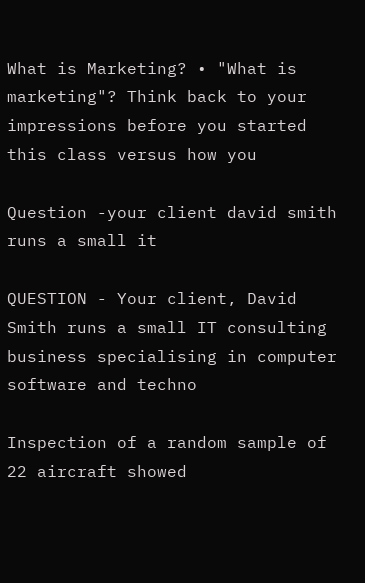What is Marketing? • "What is marketing"? Think back to your impressions before you started this class versus how you

Question -your client david smith runs a small it

QUESTION - Your client, David Smith runs a small IT consulting business specialising in computer software and techno

Inspection of a random sample of 22 aircraft showed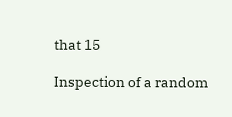that 15

Inspection of a random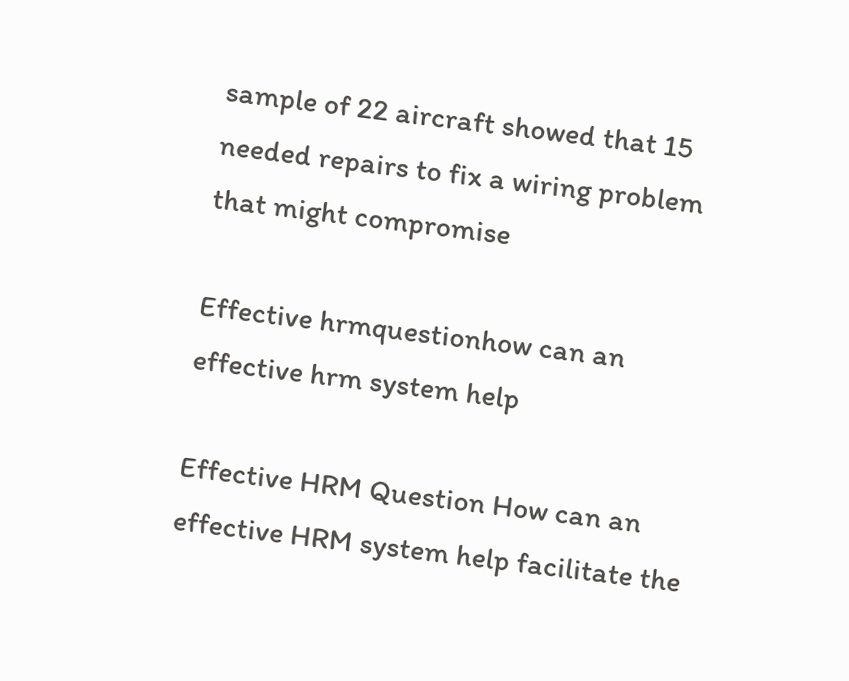sample of 22 aircraft showed that 15 needed repairs to fix a wiring problem that might compromise

Effective hrmquestionhow can an effective hrm system help

Effective HRM Question How can an effective HRM system help facilitate the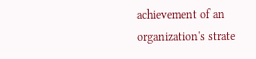achievement of an organization's strate